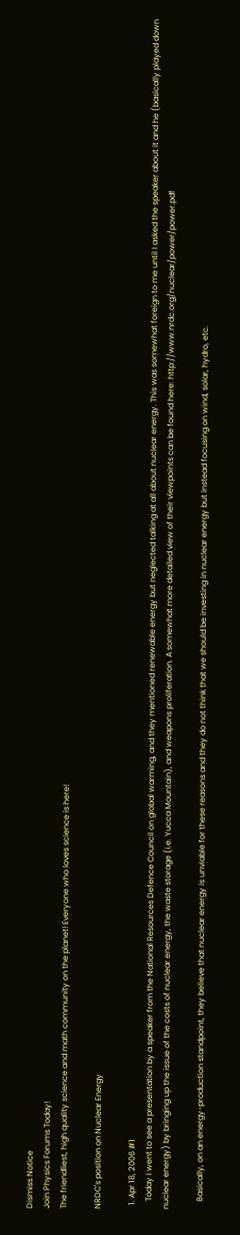Dismiss Notice
Join Physics Forums Today!
The friendliest, high quality science and math community on the planet! Everyone who loves science is here!

NRDC's position on Nuclear Energy

  1. Apr 18, 2006 #1
    Today I went to see a presentation by a speaker from the National Resources Defence Council on global warming, and they mentioned renewable energy but neglected talking at all about nuclear energy. This was somewhat foreign to me until I asked the speaker about it and he (basically played down nuclear energy) by bringing up the issue of the costs of nuclear energy, the waste storage (i.e. Yucca Mountain), and weapons proliferation. A somewhat more detailed view of their viewpoints can be found here: http://www.nrdc.org/nuclear/power/power.pdf

    Basically, on an energy-production standpoint, they believe that nuclear energy is unviable for these reasons and they do not think that we should be investing in nuclear energy but instead focusing on wind, solar, hydro, etc.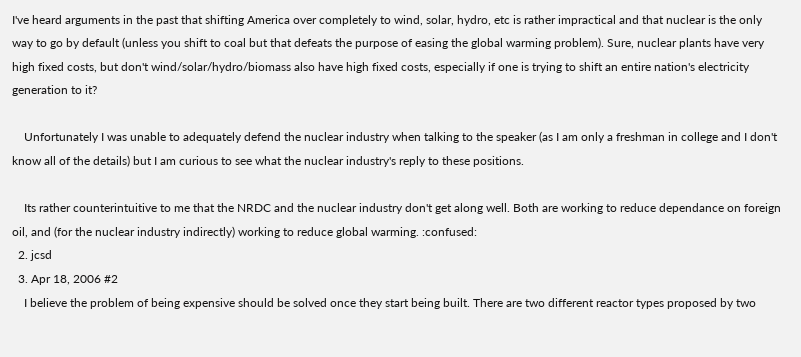I've heard arguments in the past that shifting America over completely to wind, solar, hydro, etc is rather impractical and that nuclear is the only way to go by default (unless you shift to coal but that defeats the purpose of easing the global warming problem). Sure, nuclear plants have very high fixed costs, but don't wind/solar/hydro/biomass also have high fixed costs, especially if one is trying to shift an entire nation's electricity generation to it?

    Unfortunately I was unable to adequately defend the nuclear industry when talking to the speaker (as I am only a freshman in college and I don't know all of the details) but I am curious to see what the nuclear industry's reply to these positions.

    Its rather counterintuitive to me that the NRDC and the nuclear industry don't get along well. Both are working to reduce dependance on foreign oil, and (for the nuclear industry indirectly) working to reduce global warming. :confused:
  2. jcsd
  3. Apr 18, 2006 #2
    I believe the problem of being expensive should be solved once they start being built. There are two different reactor types proposed by two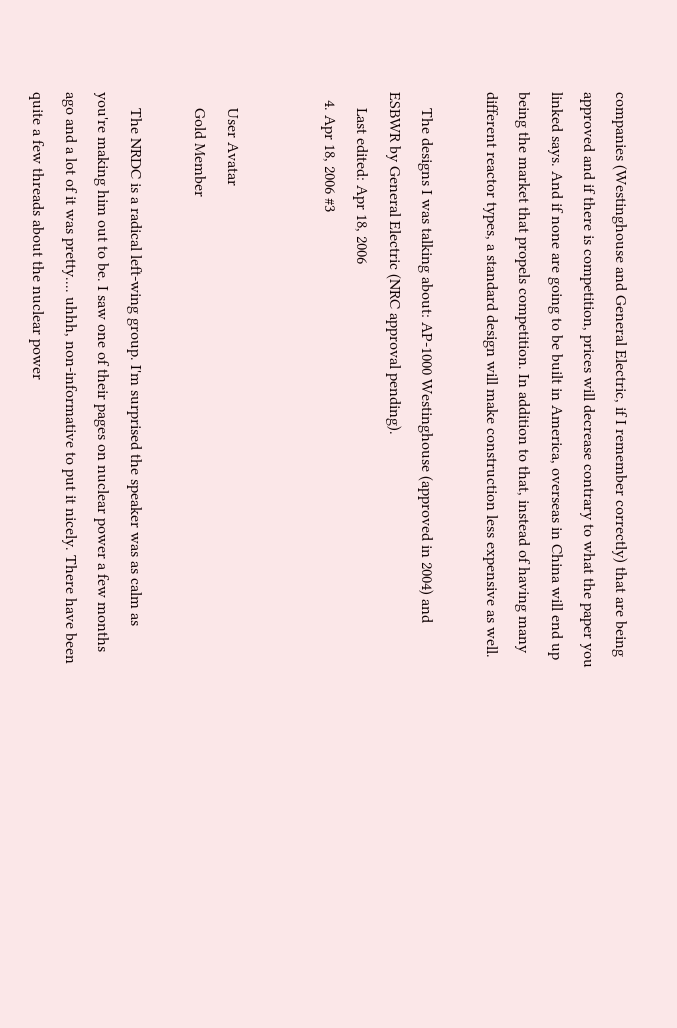companies (Westinghouse and General Electric, if I remember correctly) that are being approved and if there is competition, prices will decrease contrary to what the paper you linked says. And if none are going to be built in America, overseas in China will end up being the market that propels competition. In addition to that, instead of having many different reactor types, a standard design will make construction less expensive as well.

    The designs I was talking about: AP-1000 Westinghouse (approved in 2004) and ESBWR by General Electric (NRC approval pending).
    Last edited: Apr 18, 2006
  4. Apr 18, 2006 #3


    User Avatar
    Gold Member

    The NRDC is a radical left-wing group. I'm surprised the speaker was as calm as you're making him out to be. I saw one of their pages on nuclear power a few months ago and a lot of it was pretty.... uhhh, non-informative to put it nicely. There have been quite a few threads about the nuclear power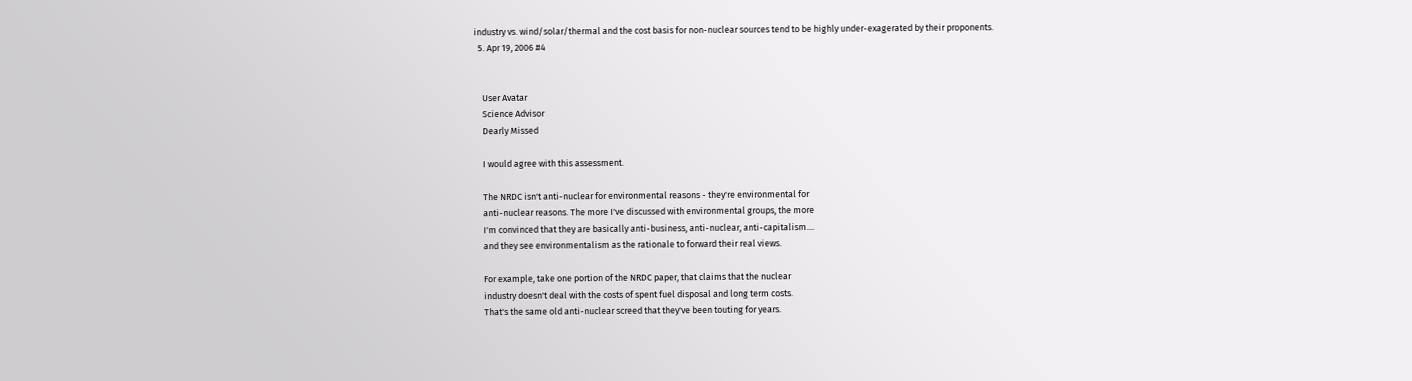industry vs. wind/solar/thermal and the cost basis for non-nuclear sources tend to be highly under-exagerated by their proponents.
  5. Apr 19, 2006 #4


    User Avatar
    Science Advisor
    Dearly Missed

    I would agree with this assessment.

    The NRDC isn't anti-nuclear for environmental reasons - they're environmental for
    anti-nuclear reasons. The more I've discussed with environmental groups, the more
    I'm convinced that they are basically anti-business, anti-nuclear, anti-capitalism....
    and they see environmentalism as the rationale to forward their real views.

    For example, take one portion of the NRDC paper, that claims that the nuclear
    industry doesn't deal with the costs of spent fuel disposal and long term costs.
    That's the same old anti-nuclear screed that they've been touting for years.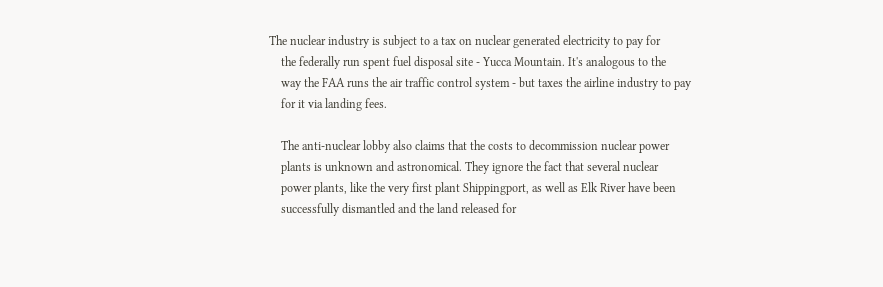The nuclear industry is subject to a tax on nuclear generated electricity to pay for
    the federally run spent fuel disposal site - Yucca Mountain. It's analogous to the
    way the FAA runs the air traffic control system - but taxes the airline industry to pay
    for it via landing fees.

    The anti-nuclear lobby also claims that the costs to decommission nuclear power
    plants is unknown and astronomical. They ignore the fact that several nuclear
    power plants, like the very first plant Shippingport, as well as Elk River have been
    successfully dismantled and the land released for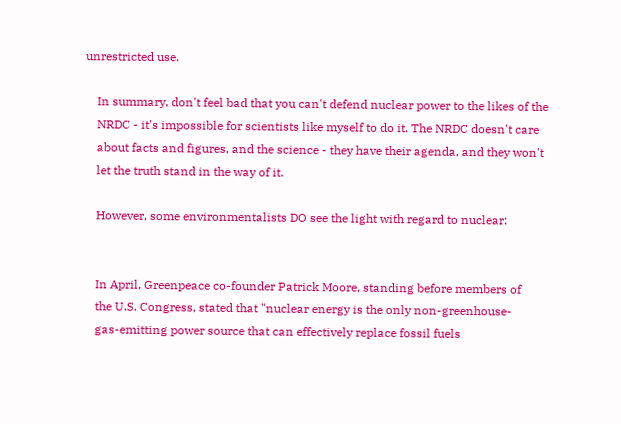unrestricted use.

    In summary, don't feel bad that you can't defend nuclear power to the likes of the
    NRDC - it's impossible for scientists like myself to do it. The NRDC doesn't care
    about facts and figures, and the science - they have their agenda, and they won't
    let the truth stand in the way of it.

    However, some environmentalists DO see the light with regard to nuclear:


    In April, Greenpeace co-founder Patrick Moore, standing before members of
    the U.S. Congress, stated that "nuclear energy is the only non-greenhouse-
    gas-emitting power source that can effectively replace fossil fuels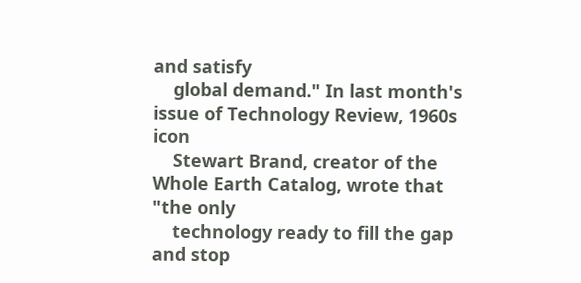and satisfy
    global demand." In last month's issue of Technology Review, 1960s icon
    Stewart Brand, creator of the Whole Earth Catalog, wrote that "the only
    technology ready to fill the gap and stop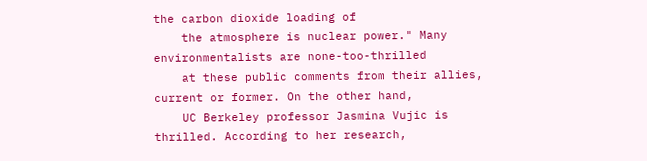the carbon dioxide loading of
    the atmosphere is nuclear power." Many environmentalists are none-too-thrilled
    at these public comments from their allies, current or former. On the other hand,
    UC Berkeley professor Jasmina Vujic is thrilled. According to her research,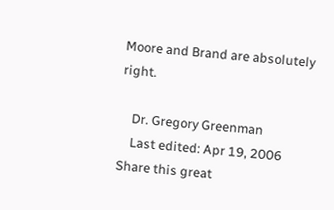Moore and Brand are absolutely right.

    Dr. Gregory Greenman
    Last edited: Apr 19, 2006
Share this great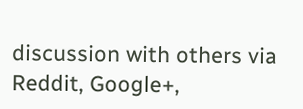discussion with others via Reddit, Google+,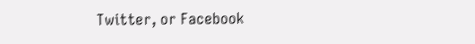Twitter, or Facebook